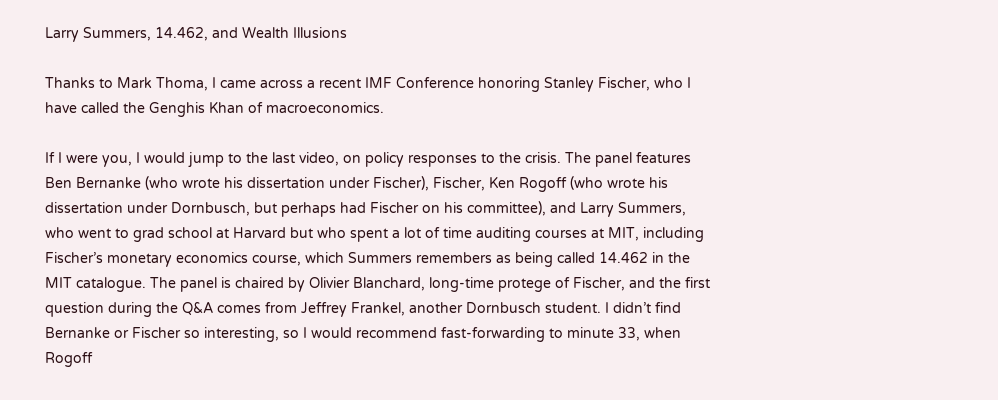Larry Summers, 14.462, and Wealth Illusions

Thanks to Mark Thoma, I came across a recent IMF Conference honoring Stanley Fischer, who I have called the Genghis Khan of macroeconomics.

If I were you, I would jump to the last video, on policy responses to the crisis. The panel features Ben Bernanke (who wrote his dissertation under Fischer), Fischer, Ken Rogoff (who wrote his dissertation under Dornbusch, but perhaps had Fischer on his committee), and Larry Summers, who went to grad school at Harvard but who spent a lot of time auditing courses at MIT, including Fischer’s monetary economics course, which Summers remembers as being called 14.462 in the MIT catalogue. The panel is chaired by Olivier Blanchard, long-time protege of Fischer, and the first question during the Q&A comes from Jeffrey Frankel, another Dornbusch student. I didn’t find Bernanke or Fischer so interesting, so I would recommend fast-forwarding to minute 33, when Rogoff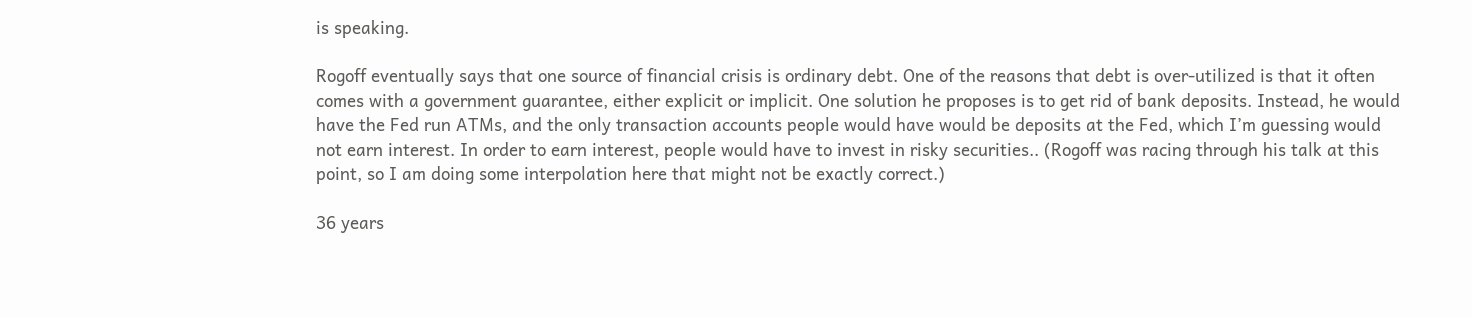is speaking.

Rogoff eventually says that one source of financial crisis is ordinary debt. One of the reasons that debt is over-utilized is that it often comes with a government guarantee, either explicit or implicit. One solution he proposes is to get rid of bank deposits. Instead, he would have the Fed run ATMs, and the only transaction accounts people would have would be deposits at the Fed, which I’m guessing would not earn interest. In order to earn interest, people would have to invest in risky securities.. (Rogoff was racing through his talk at this point, so I am doing some interpolation here that might not be exactly correct.)

36 years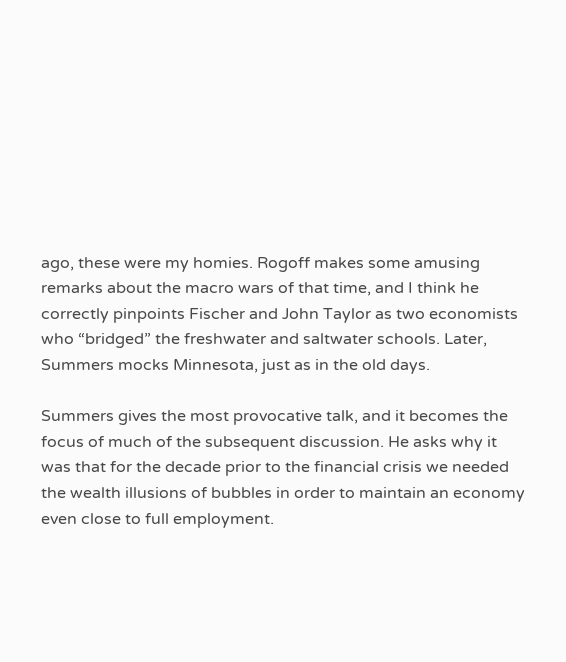ago, these were my homies. Rogoff makes some amusing remarks about the macro wars of that time, and I think he correctly pinpoints Fischer and John Taylor as two economists who “bridged” the freshwater and saltwater schools. Later, Summers mocks Minnesota, just as in the old days.

Summers gives the most provocative talk, and it becomes the focus of much of the subsequent discussion. He asks why it was that for the decade prior to the financial crisis we needed the wealth illusions of bubbles in order to maintain an economy even close to full employment.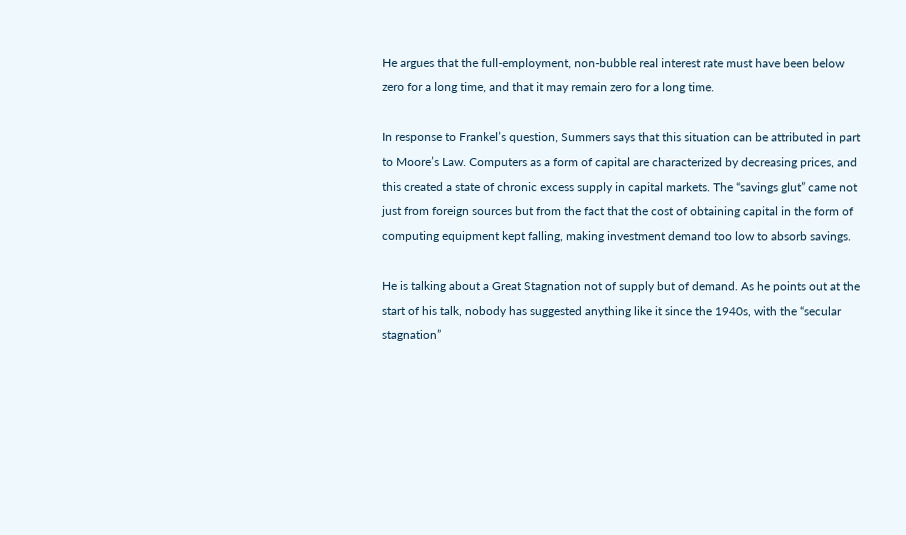He argues that the full-employment, non-bubble real interest rate must have been below zero for a long time, and that it may remain zero for a long time.

In response to Frankel’s question, Summers says that this situation can be attributed in part to Moore’s Law. Computers as a form of capital are characterized by decreasing prices, and this created a state of chronic excess supply in capital markets. The “savings glut” came not just from foreign sources but from the fact that the cost of obtaining capital in the form of computing equipment kept falling, making investment demand too low to absorb savings.

He is talking about a Great Stagnation not of supply but of demand. As he points out at the start of his talk, nobody has suggested anything like it since the 1940s, with the “secular stagnation”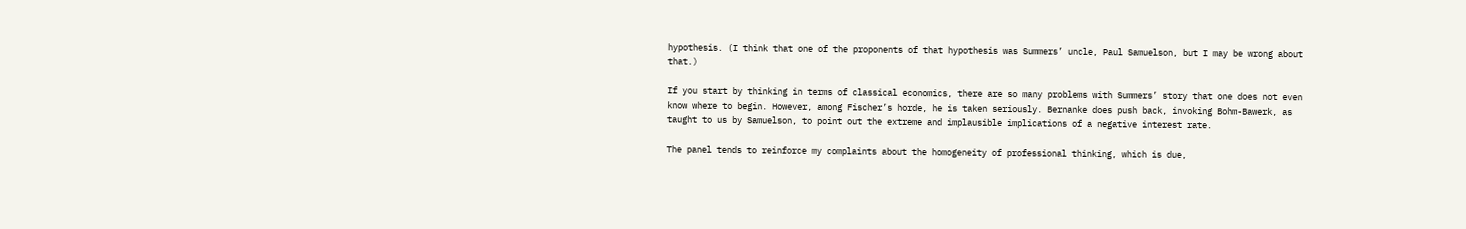hypothesis. (I think that one of the proponents of that hypothesis was Summers’ uncle, Paul Samuelson, but I may be wrong about that.)

If you start by thinking in terms of classical economics, there are so many problems with Summers’ story that one does not even know where to begin. However, among Fischer’s horde, he is taken seriously. Bernanke does push back, invoking Bohm-Bawerk, as taught to us by Samuelson, to point out the extreme and implausible implications of a negative interest rate.

The panel tends to reinforce my complaints about the homogeneity of professional thinking, which is due,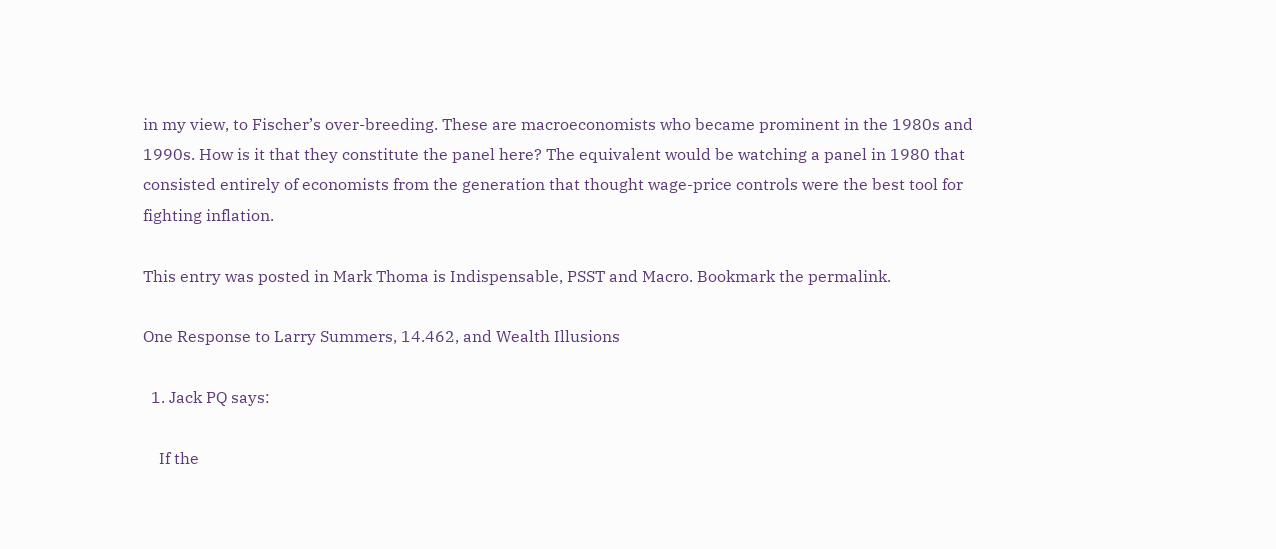in my view, to Fischer’s over-breeding. These are macroeconomists who became prominent in the 1980s and 1990s. How is it that they constitute the panel here? The equivalent would be watching a panel in 1980 that consisted entirely of economists from the generation that thought wage-price controls were the best tool for fighting inflation.

This entry was posted in Mark Thoma is Indispensable, PSST and Macro. Bookmark the permalink.

One Response to Larry Summers, 14.462, and Wealth Illusions

  1. Jack PQ says:

    If the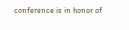conference is in honor of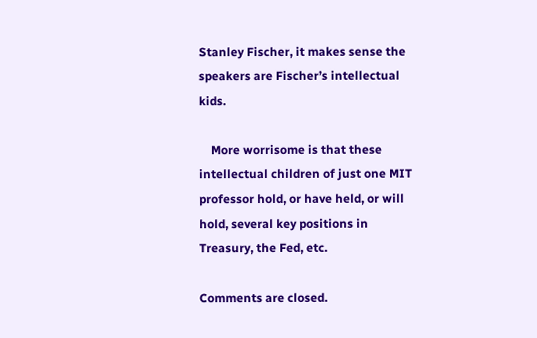Stanley Fischer, it makes sense the speakers are Fischer’s intellectual kids.

    More worrisome is that these intellectual children of just one MIT professor hold, or have held, or will hold, several key positions in Treasury, the Fed, etc.

Comments are closed.